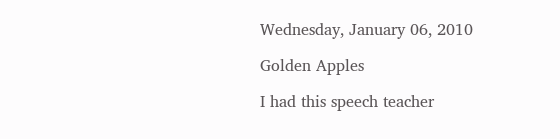Wednesday, January 06, 2010

Golden Apples

I had this speech teacher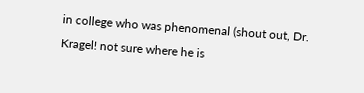in college who was phenomenal (shout out, Dr. Kragel! not sure where he is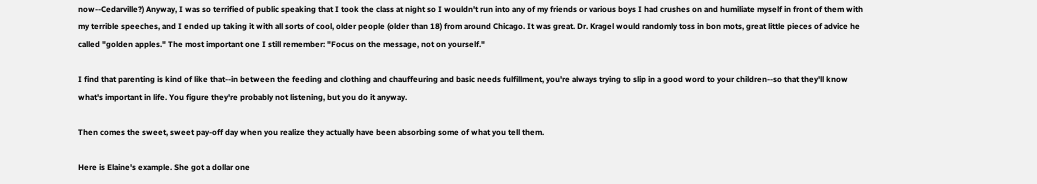now--Cedarville?) Anyway, I was so terrified of public speaking that I took the class at night so I wouldn't run into any of my friends or various boys I had crushes on and humiliate myself in front of them with my terrible speeches, and I ended up taking it with all sorts of cool, older people (older than 18) from around Chicago. It was great. Dr. Kragel would randomly toss in bon mots, great little pieces of advice he called "golden apples." The most important one I still remember: "Focus on the message, not on yourself."

I find that parenting is kind of like that--in between the feeding and clothing and chauffeuring and basic needs fulfillment, you're always trying to slip in a good word to your children--so that they'll know what's important in life. You figure they're probably not listening, but you do it anyway.

Then comes the sweet, sweet pay-off day when you realize they actually have been absorbing some of what you tell them.

Here is Elaine's example. She got a dollar one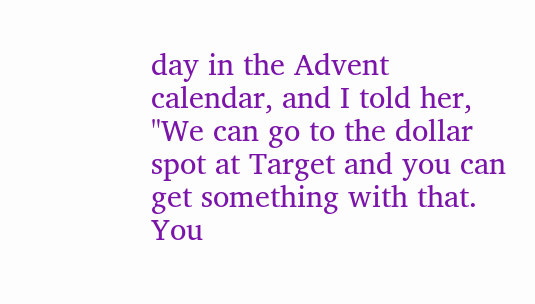day in the Advent calendar, and I told her, "We can go to the dollar spot at Target and you can get something with that. You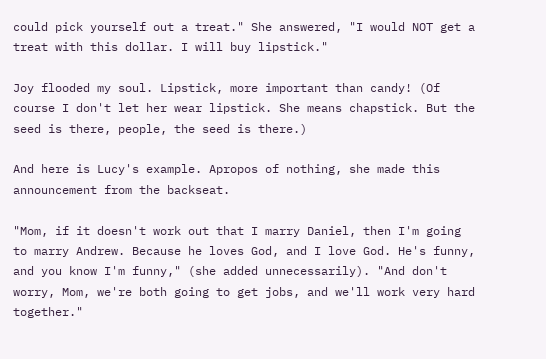could pick yourself out a treat." She answered, "I would NOT get a treat with this dollar. I will buy lipstick."

Joy flooded my soul. Lipstick, more important than candy! (Of course I don't let her wear lipstick. She means chapstick. But the seed is there, people, the seed is there.)

And here is Lucy's example. Apropos of nothing, she made this announcement from the backseat.

"Mom, if it doesn't work out that I marry Daniel, then I'm going to marry Andrew. Because he loves God, and I love God. He's funny, and you know I'm funny," (she added unnecessarily). "And don't worry, Mom, we're both going to get jobs, and we'll work very hard together."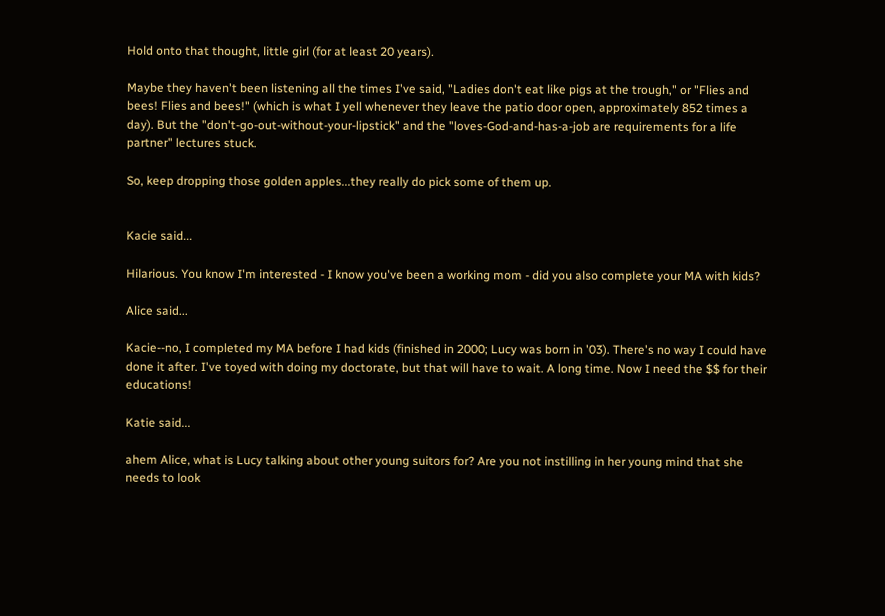Hold onto that thought, little girl (for at least 20 years).

Maybe they haven't been listening all the times I've said, "Ladies don't eat like pigs at the trough," or "Flies and bees! Flies and bees!" (which is what I yell whenever they leave the patio door open, approximately 852 times a day). But the "don't-go-out-without-your-lipstick" and the "loves-God-and-has-a-job are requirements for a life partner" lectures stuck.

So, keep dropping those golden apples...they really do pick some of them up.


Kacie said...

Hilarious. You know I'm interested - I know you've been a working mom - did you also complete your MA with kids?

Alice said...

Kacie--no, I completed my MA before I had kids (finished in 2000; Lucy was born in '03). There's no way I could have done it after. I've toyed with doing my doctorate, but that will have to wait. A long time. Now I need the $$ for their educations!

Katie said...

ahem Alice, what is Lucy talking about other young suitors for? Are you not instilling in her young mind that she needs to look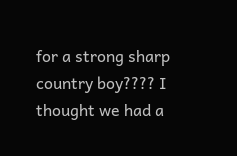for a strong sharp country boy???? I thought we had a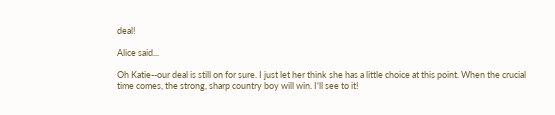deal!

Alice said...

Oh Katie--our deal is still on for sure. I just let her think she has a little choice at this point. When the crucial time comes, the strong, sharp country boy will win. I'll see to it!